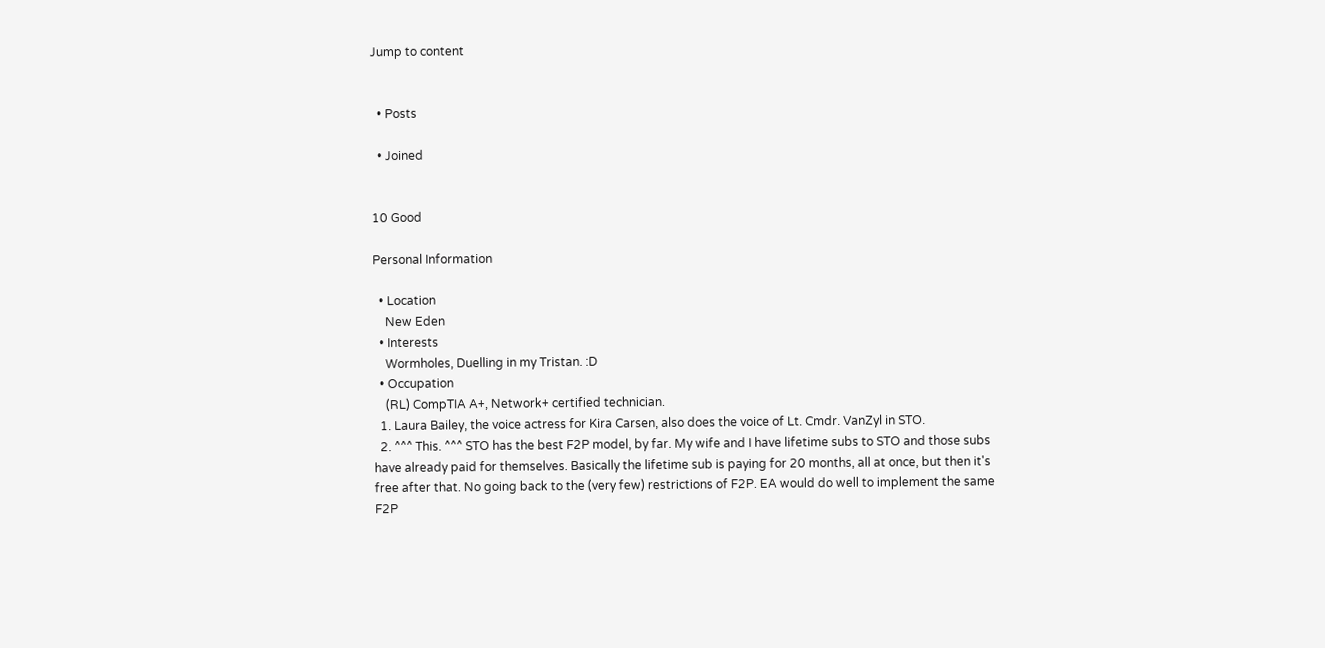Jump to content


  • Posts

  • Joined


10 Good

Personal Information

  • Location
    New Eden
  • Interests
    Wormholes, Duelling in my Tristan. :D
  • Occupation
    (RL) CompTIA A+, Network+ certified technician.
  1. Laura Bailey, the voice actress for Kira Carsen, also does the voice of Lt. Cmdr. VanZyl in STO.
  2. ^^^ This. ^^^ STO has the best F2P model, by far. My wife and I have lifetime subs to STO and those subs have already paid for themselves. Basically the lifetime sub is paying for 20 months, all at once, but then it's free after that. No going back to the (very few) restrictions of F2P. EA would do well to implement the same F2P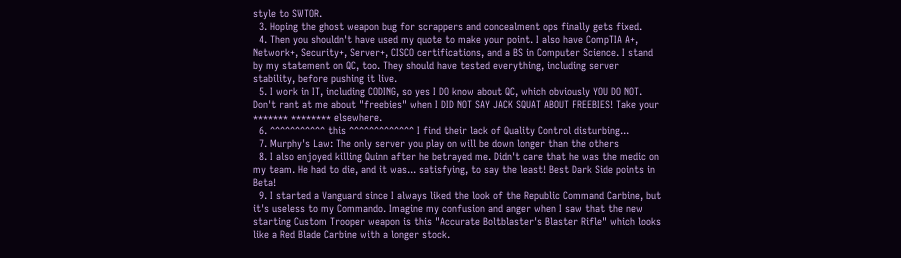style to SWTOR.
  3. Hoping the ghost weapon bug for scrappers and concealment ops finally gets fixed.
  4. Then you shouldn't have used my quote to make your point. I also have CompTIA A+, Network+, Security+, Server+, CISCO certifications, and a BS in Computer Science. I stand by my statement on QC, too. They should have tested everything, including server stability, before pushing it live.
  5. I work in IT, including CODING, so yes I DO know about QC, which obviously YOU DO NOT. Don't rant at me about "freebies" when I DID NOT SAY JACK SQUAT ABOUT FREEBIES! Take your ******* ******** elsewhere.
  6. ^^^^^^^^^^^ this ^^^^^^^^^^^^^ I find their lack of Quality Control disturbing...
  7. Murphy's Law: The only server you play on will be down longer than the others
  8. I also enjoyed killing Quinn after he betrayed me. Didn't care that he was the medic on my team. He had to die, and it was... satisfying, to say the least! Best Dark Side points in Beta!
  9. I started a Vanguard since I always liked the look of the Republic Command Carbine, but it's useless to my Commando. Imagine my confusion and anger when I saw that the new starting Custom Trooper weapon is this "Accurate Boltblaster's Blaster Rifle" which looks like a Red Blade Carbine with a longer stock.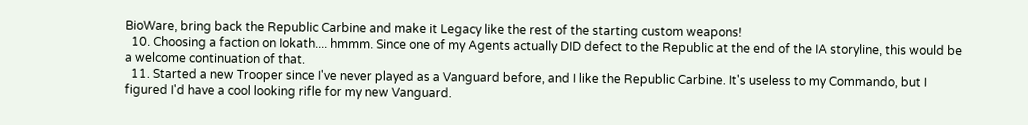BioWare, bring back the Republic Carbine and make it Legacy like the rest of the starting custom weapons!
  10. Choosing a faction on Iokath.... hmmm. Since one of my Agents actually DID defect to the Republic at the end of the IA storyline, this would be a welcome continuation of that.
  11. Started a new Trooper since I've never played as a Vanguard before, and I like the Republic Carbine. It's useless to my Commando, but I figured I'd have a cool looking rifle for my new Vanguard.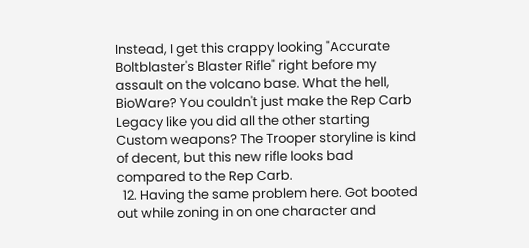Instead, I get this crappy looking "Accurate Boltblaster's Blaster Rifle" right before my assault on the volcano base. What the hell, BioWare? You couldn't just make the Rep Carb Legacy like you did all the other starting Custom weapons? The Trooper storyline is kind of decent, but this new rifle looks bad compared to the Rep Carb.
  12. Having the same problem here. Got booted out while zoning in on one character and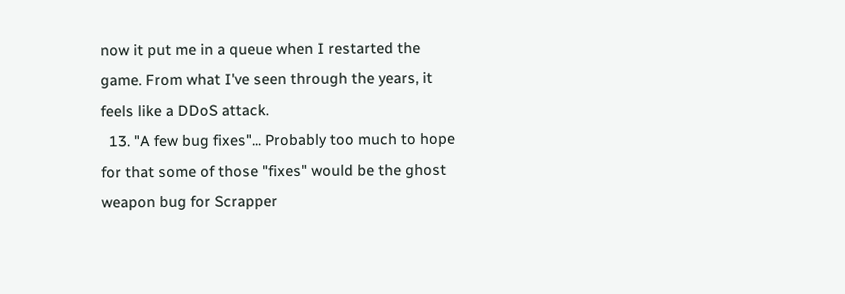now it put me in a queue when I restarted the game. From what I've seen through the years, it feels like a DDoS attack.
  13. "A few bug fixes"... Probably too much to hope for that some of those "fixes" would be the ghost weapon bug for Scrapper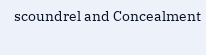scoundrel and Concealment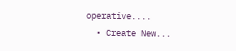operative....
  • Create New...